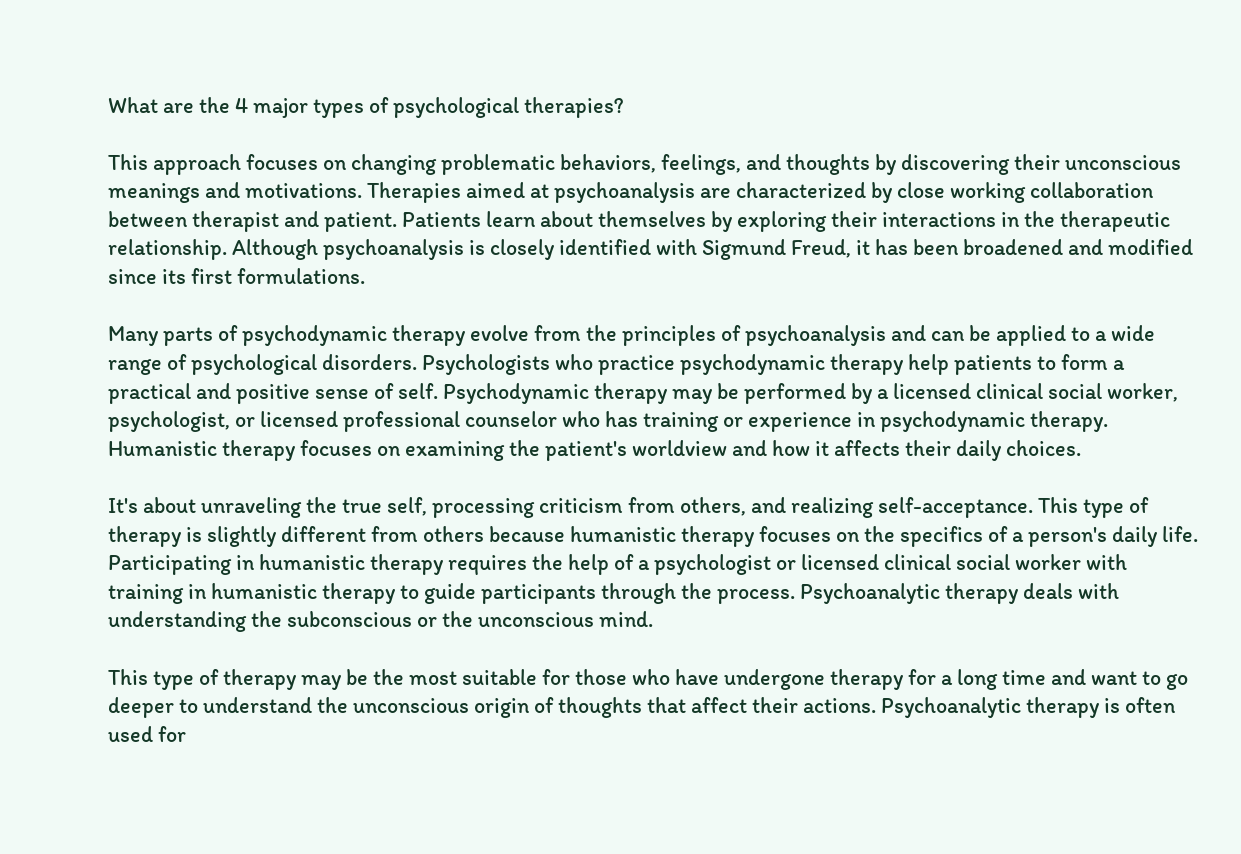What are the 4 major types of psychological therapies?

This approach focuses on changing problematic behaviors, feelings, and thoughts by discovering their unconscious meanings and motivations. Therapies aimed at psychoanalysis are characterized by close working collaboration between therapist and patient. Patients learn about themselves by exploring their interactions in the therapeutic relationship. Although psychoanalysis is closely identified with Sigmund Freud, it has been broadened and modified since its first formulations.

Many parts of psychodynamic therapy evolve from the principles of psychoanalysis and can be applied to a wide range of psychological disorders. Psychologists who practice psychodynamic therapy help patients to form a practical and positive sense of self. Psychodynamic therapy may be performed by a licensed clinical social worker, psychologist, or licensed professional counselor who has training or experience in psychodynamic therapy. Humanistic therapy focuses on examining the patient's worldview and how it affects their daily choices.

It's about unraveling the true self, processing criticism from others, and realizing self-acceptance. This type of therapy is slightly different from others because humanistic therapy focuses on the specifics of a person's daily life. Participating in humanistic therapy requires the help of a psychologist or licensed clinical social worker with training in humanistic therapy to guide participants through the process. Psychoanalytic therapy deals with understanding the subconscious or the unconscious mind.

This type of therapy may be the most suitable for those who have undergone therapy for a long time and want to go deeper to understand the unconscious origin of thoughts that affect their actions. Psychoanalytic therapy is often used for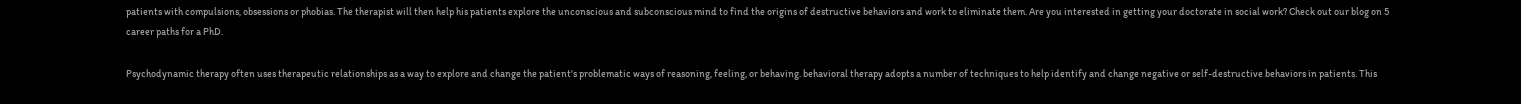patients with compulsions, obsessions or phobias. The therapist will then help his patients explore the unconscious and subconscious mind to find the origins of destructive behaviors and work to eliminate them. Are you interested in getting your doctorate in social work? Check out our blog on 5 career paths for a PhD.

Psychodynamic therapy often uses therapeutic relationships as a way to explore and change the patient's problematic ways of reasoning, feeling, or behaving. behavioral therapy adopts a number of techniques to help identify and change negative or self-destructive behaviors in patients. This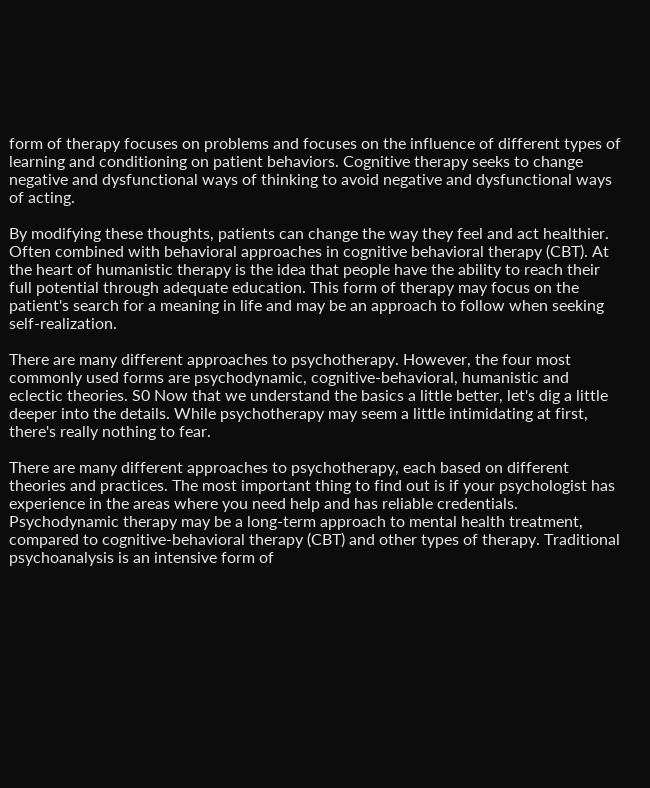form of therapy focuses on problems and focuses on the influence of different types of learning and conditioning on patient behaviors. Cognitive therapy seeks to change negative and dysfunctional ways of thinking to avoid negative and dysfunctional ways of acting.

By modifying these thoughts, patients can change the way they feel and act healthier. Often combined with behavioral approaches in cognitive behavioral therapy (CBT). At the heart of humanistic therapy is the idea that people have the ability to reach their full potential through adequate education. This form of therapy may focus on the patient's search for a meaning in life and may be an approach to follow when seeking self-realization.

There are many different approaches to psychotherapy. However, the four most commonly used forms are psychodynamic, cognitive-behavioral, humanistic and eclectic theories. S0 Now that we understand the basics a little better, let's dig a little deeper into the details. While psychotherapy may seem a little intimidating at first, there's really nothing to fear.

There are many different approaches to psychotherapy, each based on different theories and practices. The most important thing to find out is if your psychologist has experience in the areas where you need help and has reliable credentials. Psychodynamic therapy may be a long-term approach to mental health treatment, compared to cognitive-behavioral therapy (CBT) and other types of therapy. Traditional psychoanalysis is an intensive form of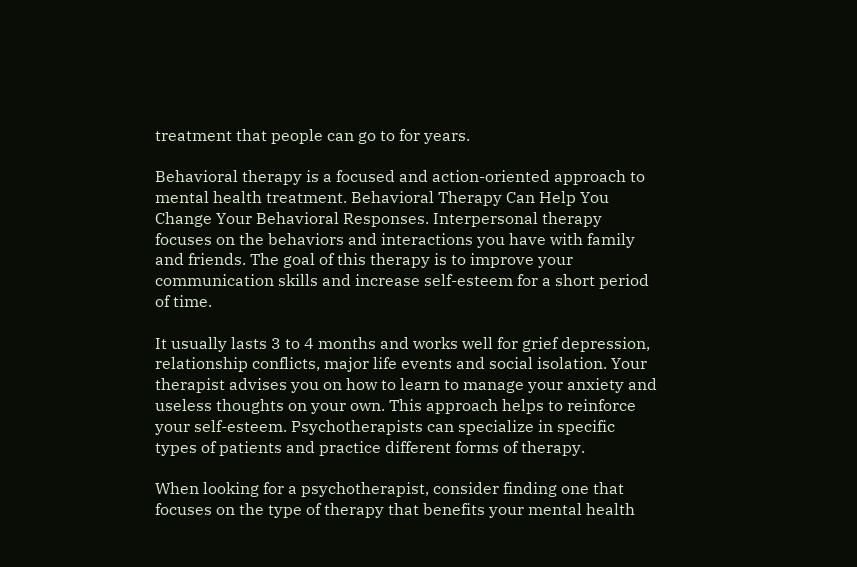treatment that people can go to for years.

Behavioral therapy is a focused and action-oriented approach to mental health treatment. Behavioral Therapy Can Help You Change Your Behavioral Responses. Interpersonal therapy focuses on the behaviors and interactions you have with family and friends. The goal of this therapy is to improve your communication skills and increase self-esteem for a short period of time.

It usually lasts 3 to 4 months and works well for grief depression, relationship conflicts, major life events and social isolation. Your therapist advises you on how to learn to manage your anxiety and useless thoughts on your own. This approach helps to reinforce your self-esteem. Psychotherapists can specialize in specific types of patients and practice different forms of therapy.

When looking for a psychotherapist, consider finding one that focuses on the type of therapy that benefits your mental health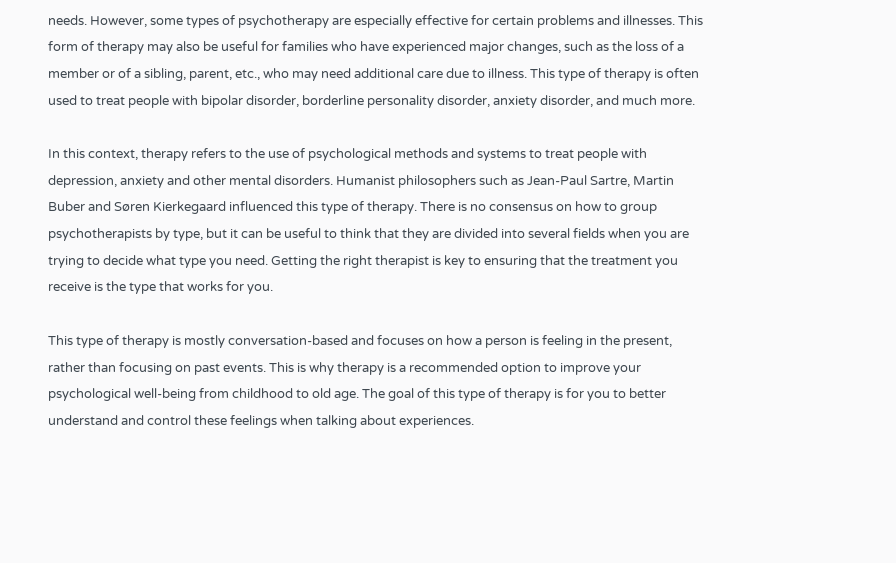needs. However, some types of psychotherapy are especially effective for certain problems and illnesses. This form of therapy may also be useful for families who have experienced major changes, such as the loss of a member or of a sibling, parent, etc., who may need additional care due to illness. This type of therapy is often used to treat people with bipolar disorder, borderline personality disorder, anxiety disorder, and much more.

In this context, therapy refers to the use of psychological methods and systems to treat people with depression, anxiety and other mental disorders. Humanist philosophers such as Jean-Paul Sartre, Martin Buber and Søren Kierkegaard influenced this type of therapy. There is no consensus on how to group psychotherapists by type, but it can be useful to think that they are divided into several fields when you are trying to decide what type you need. Getting the right therapist is key to ensuring that the treatment you receive is the type that works for you.

This type of therapy is mostly conversation-based and focuses on how a person is feeling in the present, rather than focusing on past events. This is why therapy is a recommended option to improve your psychological well-being from childhood to old age. The goal of this type of therapy is for you to better understand and control these feelings when talking about experiences.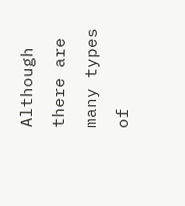Although there are many types of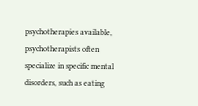psychotherapies available, psychotherapists often specialize in specific mental disorders, such as eating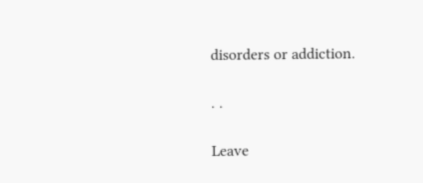disorders or addiction.

. .

Leave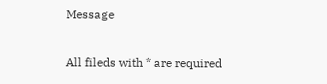Message

All fileds with * are required